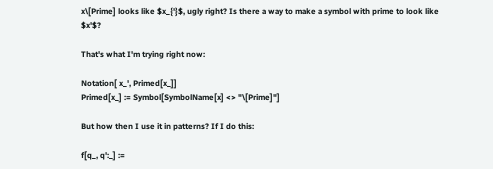x\[Prime] looks like $x_{'}$, ugly right? Is there a way to make a symbol with prime to look like $x'$?

That's what I'm trying right now:

Notation[ x_', Primed[x_]]
Primed[x_] := Symbol[SymbolName[x] <> "\[Prime]"]

But how then I use it in patterns? If I do this:

f[q_, q':_] :=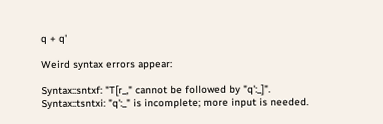q + q'

Weird syntax errors appear:

Syntax::sntxf: "T[r_," cannot be followed by "q':_]".
Syntax::tsntxi: "q':_" is incomplete; more input is needed.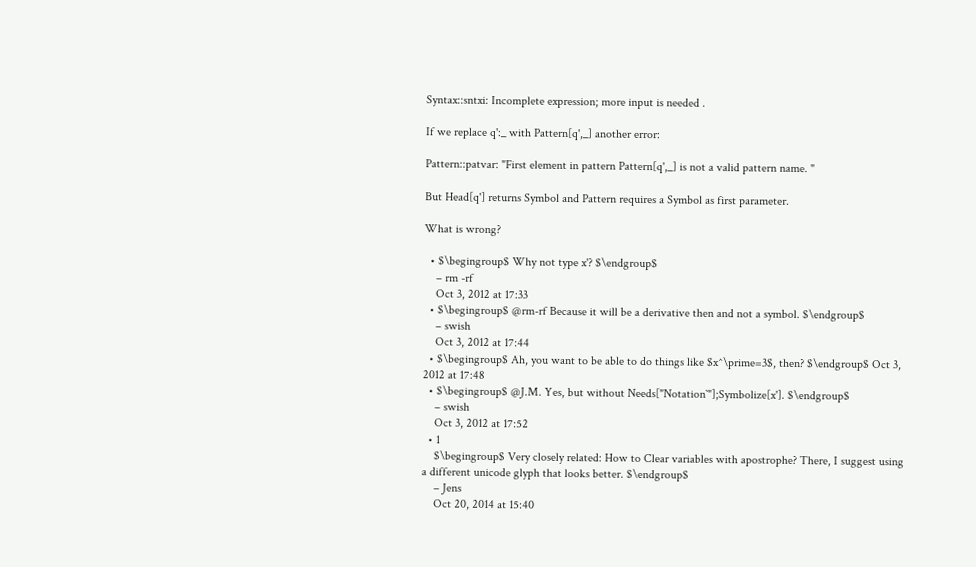Syntax::sntxi: Incomplete expression; more input is needed .

If we replace q':_ with Pattern[q',_] another error:

Pattern::patvar: "First element in pattern Pattern[q',_] is not a valid pattern name. "

But Head[q'] returns Symbol and Pattern requires a Symbol as first parameter.

What is wrong?

  • $\begingroup$ Why not type x'? $\endgroup$
    – rm -rf
    Oct 3, 2012 at 17:33
  • $\begingroup$ @rm-rf Because it will be a derivative then and not a symbol. $\endgroup$
    – swish
    Oct 3, 2012 at 17:44
  • $\begingroup$ Ah, you want to be able to do things like $x^\prime=3$, then? $\endgroup$ Oct 3, 2012 at 17:48
  • $\begingroup$ @J.M. Yes, but without Needs["Notation`"];Symbolize[x']. $\endgroup$
    – swish
    Oct 3, 2012 at 17:52
  • 1
    $\begingroup$ Very closely related: How to Clear variables with apostrophe? There, I suggest using a different unicode glyph that looks better. $\endgroup$
    – Jens
    Oct 20, 2014 at 15:40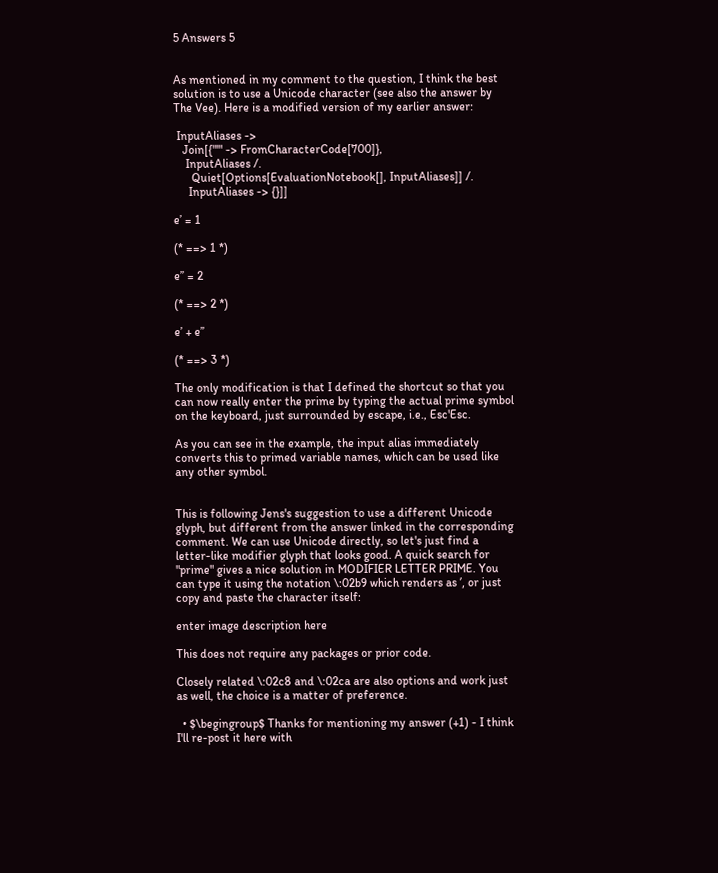5 Answers 5


As mentioned in my comment to the question, I think the best solution is to use a Unicode character (see also the answer by The Vee). Here is a modified version of my earlier answer:

 InputAliases ->
   Join[{"'" -> FromCharacterCode[700]},
    InputAliases /.
      Quiet[Options[EvaluationNotebook[], InputAliases]] /.
     InputAliases -> {}]]

eʼ = 1

(* ==> 1 *)

eʼʼ = 2

(* ==> 2 *)

eʼ + eʼʼ

(* ==> 3 *)

The only modification is that I defined the shortcut so that you can now really enter the prime by typing the actual prime symbol on the keyboard, just surrounded by escape, i.e., Esc'Esc.

As you can see in the example, the input alias immediately converts this to primed variable names, which can be used like any other symbol.


This is following Jens's suggestion to use a different Unicode glyph, but different from the answer linked in the corresponding comment. We can use Unicode directly, so let's just find a letter-like modifier glyph that looks good. A quick search for "prime" gives a nice solution in MODIFIER LETTER PRIME. You can type it using the notation \:02b9 which renders as ʹ, or just copy and paste the character itself:

enter image description here

This does not require any packages or prior code.

Closely related \:02c8 and \:02ca are also options and work just as well, the choice is a matter of preference.

  • $\begingroup$ Thanks for mentioning my answer (+1) - I think I'll re-post it here with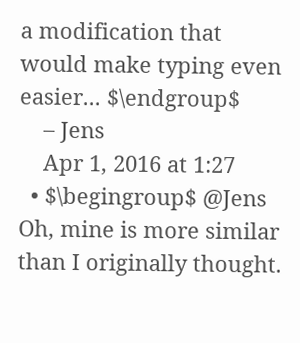a modification that would make typing even easier... $\endgroup$
    – Jens
    Apr 1, 2016 at 1:27
  • $\begingroup$ @Jens Oh, mine is more similar than I originally thought.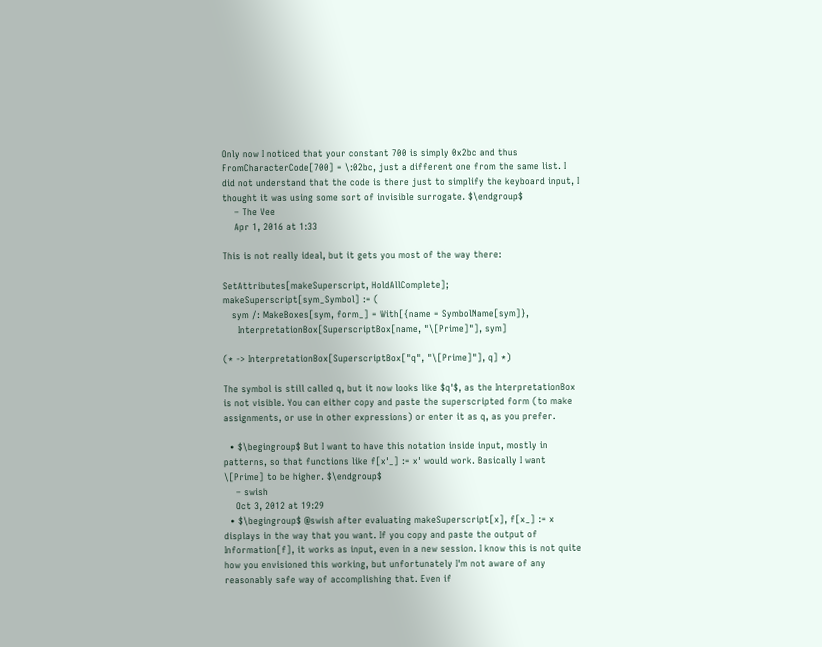Only now I noticed that your constant 700 is simply 0x2bc and thus FromCharacterCode[700] = \:02bc, just a different one from the same list. I did not understand that the code is there just to simplify the keyboard input, I thought it was using some sort of invisible surrogate. $\endgroup$
    – The Vee
    Apr 1, 2016 at 1:33

This is not really ideal, but it gets you most of the way there:

SetAttributes[makeSuperscript, HoldAllComplete];
makeSuperscript[sym_Symbol] := (
   sym /: MakeBoxes[sym, form_] = With[{name = SymbolName[sym]},
     InterpretationBox[SuperscriptBox[name, "\[Prime]"], sym]

(* -> InterpretationBox[SuperscriptBox["q", "\[Prime]"], q] *)

The symbol is still called q, but it now looks like $q'$, as the InterpretationBox is not visible. You can either copy and paste the superscripted form (to make assignments, or use in other expressions) or enter it as q, as you prefer.

  • $\begingroup$ But I want to have this notation inside input, mostly in patterns, so that functions like f[x'_] := x' would work. Basically I want \[Prime] to be higher. $\endgroup$
    – swish
    Oct 3, 2012 at 19:29
  • $\begingroup$ @swish after evaluating makeSuperscript[x], f[x_] := x displays in the way that you want. If you copy and paste the output of Information[f], it works as input, even in a new session. I know this is not quite how you envisioned this working, but unfortunately I'm not aware of any reasonably safe way of accomplishing that. Even if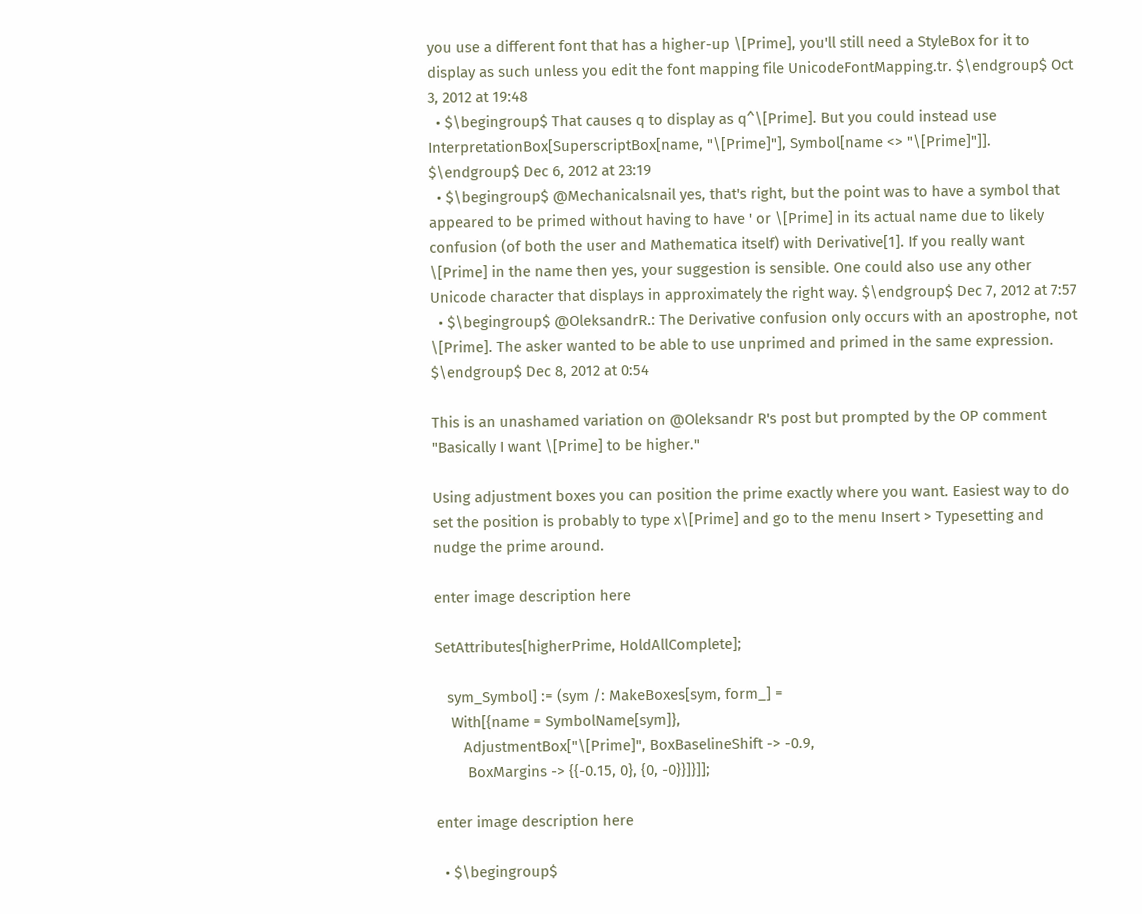you use a different font that has a higher-up \[Prime], you'll still need a StyleBox for it to display as such unless you edit the font mapping file UnicodeFontMapping.tr. $\endgroup$ Oct 3, 2012 at 19:48
  • $\begingroup$ That causes q to display as q^\[Prime]. But you could instead use InterpretationBox[SuperscriptBox[name, "\[Prime]"], Symbol[name <> "\[Prime]"]]. $\endgroup$ Dec 6, 2012 at 23:19
  • $\begingroup$ @Mechanicalsnail yes, that's right, but the point was to have a symbol that appeared to be primed without having to have ' or \[Prime] in its actual name due to likely confusion (of both the user and Mathematica itself) with Derivative[1]. If you really want \[Prime] in the name then yes, your suggestion is sensible. One could also use any other Unicode character that displays in approximately the right way. $\endgroup$ Dec 7, 2012 at 7:57
  • $\begingroup$ @OleksandrR.: The Derivative confusion only occurs with an apostrophe, not \[Prime]. The asker wanted to be able to use unprimed and primed in the same expression. $\endgroup$ Dec 8, 2012 at 0:54

This is an unashamed variation on @Oleksandr R's post but prompted by the OP comment "Basically I want \[Prime] to be higher."

Using adjustment boxes you can position the prime exactly where you want. Easiest way to do set the position is probably to type x\[Prime] and go to the menu Insert > Typesetting and nudge the prime around.

enter image description here

SetAttributes[higherPrime, HoldAllComplete];

   sym_Symbol] := (sym /: MakeBoxes[sym, form_] =
    With[{name = SymbolName[sym]},
       AdjustmentBox["\[Prime]", BoxBaselineShift -> -0.9,
        BoxMargins -> {{-0.15, 0}, {0, -0}}]}]];

enter image description here

  • $\begingroup$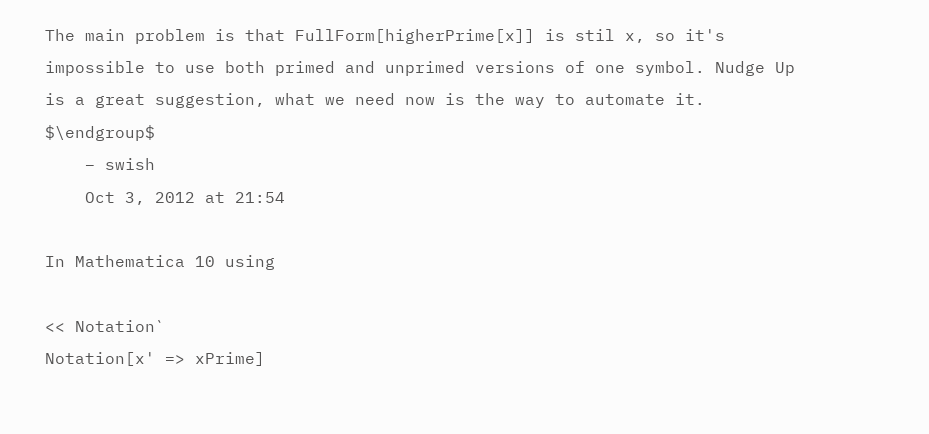The main problem is that FullForm[higherPrime[x]] is stil x, so it's impossible to use both primed and unprimed versions of one symbol. Nudge Up is a great suggestion, what we need now is the way to automate it. $\endgroup$
    – swish
    Oct 3, 2012 at 21:54

In Mathematica 10 using

<< Notation`
Notation[x' => xPrime]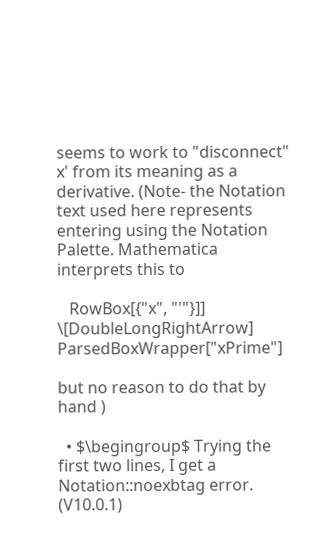seems to work to "disconnect" x' from its meaning as a derivative. (Note- the Notation text used here represents entering using the Notation Palette. Mathematica interprets this to

   RowBox[{"x", "'"}]] \[DoubleLongRightArrow] ParsedBoxWrapper["xPrime"]

but no reason to do that by hand )

  • $\begingroup$ Trying the first two lines, I get a Notation::noexbtag error. (V10.0.1)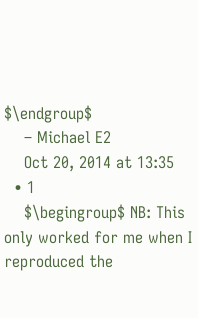$\endgroup$
    – Michael E2
    Oct 20, 2014 at 13:35
  • 1
    $\begingroup$ NB: This only worked for me when I reproduced the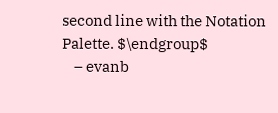second line with the Notation Palette. $\endgroup$
    – evanb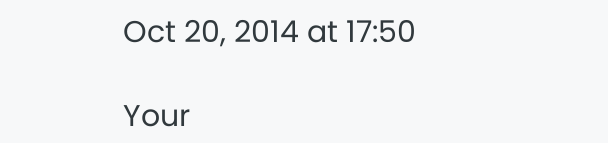Oct 20, 2014 at 17:50

Your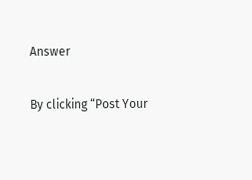Answer

By clicking “Post Your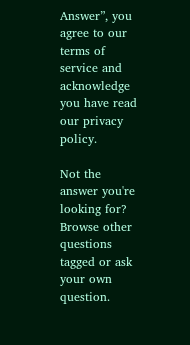Answer”, you agree to our terms of service and acknowledge you have read our privacy policy.

Not the answer you're looking for? Browse other questions tagged or ask your own question.